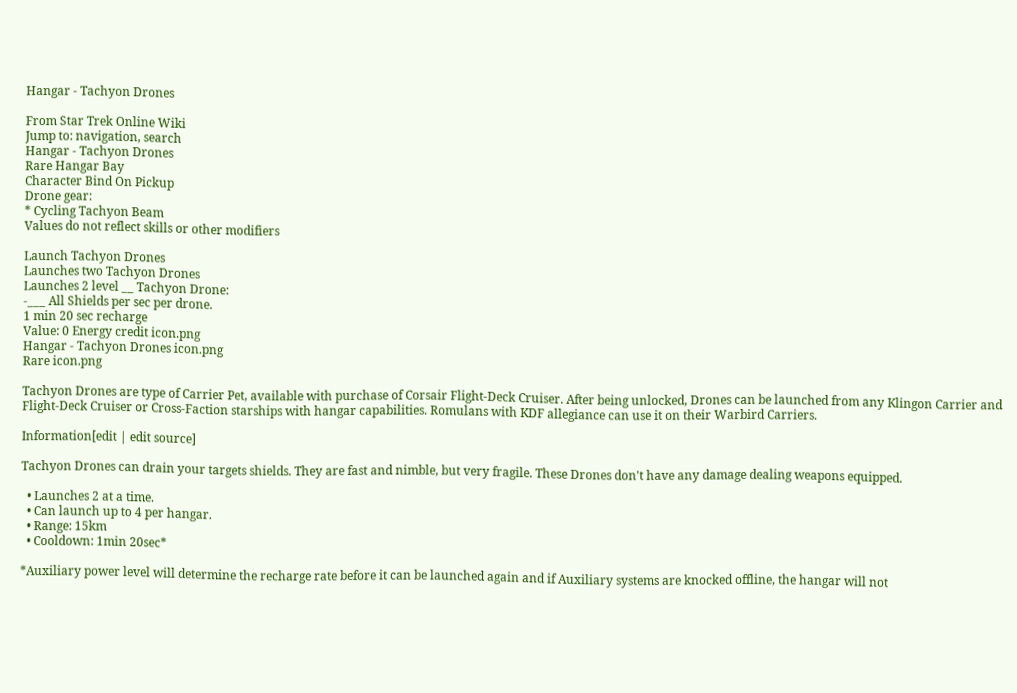Hangar - Tachyon Drones

From Star Trek Online Wiki
Jump to: navigation, search
Hangar - Tachyon Drones
Rare Hangar Bay
Character Bind On Pickup
Drone gear:
* Cycling Tachyon Beam
Values do not reflect skills or other modifiers

Launch Tachyon Drones
Launches two Tachyon Drones
Launches 2 level __ Tachyon Drone:
-___ All Shields per sec per drone.
1 min 20 sec recharge
Value: 0 Energy credit icon.png
Hangar - Tachyon Drones icon.png
Rare icon.png

Tachyon Drones are type of Carrier Pet, available with purchase of Corsair Flight-Deck Cruiser. After being unlocked, Drones can be launched from any Klingon Carrier and Flight-Deck Cruiser or Cross-Faction starships with hangar capabilities. Romulans with KDF allegiance can use it on their Warbird Carriers.

Information[edit | edit source]

Tachyon Drones can drain your targets shields. They are fast and nimble, but very fragile. These Drones don't have any damage dealing weapons equipped.

  • Launches 2 at a time.
  • Can launch up to 4 per hangar.
  • Range: 15km
  • Cooldown: 1min 20sec*

*Auxiliary power level will determine the recharge rate before it can be launched again and if Auxiliary systems are knocked offline, the hangar will not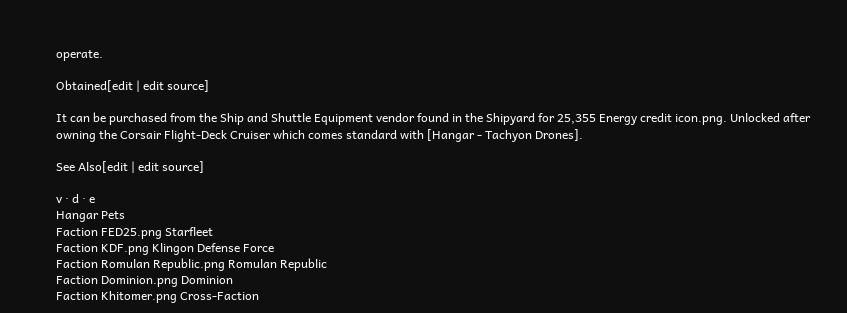operate.

Obtained[edit | edit source]

It can be purchased from the Ship and Shuttle Equipment vendor found in the Shipyard for 25,355 Energy credit icon.png. Unlocked after owning the Corsair Flight-Deck Cruiser which comes standard with [Hangar - Tachyon Drones].

See Also[edit | edit source]

v · d · e
Hangar Pets
Faction FED25.png Starfleet
Faction KDF.png Klingon Defense Force
Faction Romulan Republic.png Romulan Republic
Faction Dominion.png Dominion
Faction Khitomer.png Cross-Faction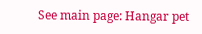See main page: Hangar pet